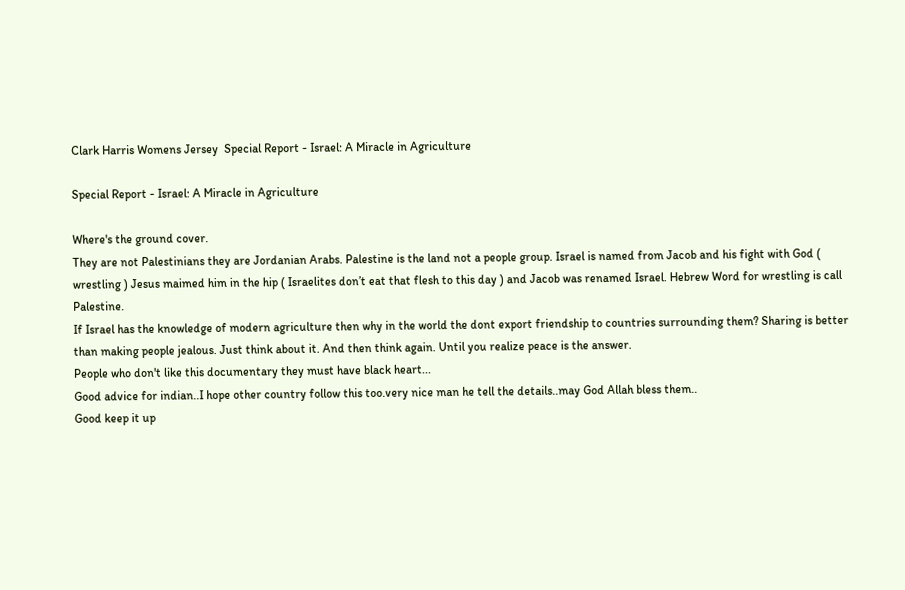Clark Harris Womens Jersey  Special Report - Israel: A Miracle in Agriculture

Special Report - Israel: A Miracle in Agriculture

Where's the ground cover.
They are not Palestinians they are Jordanian Arabs. Palestine is the land not a people group. Israel is named from Jacob and his fight with God ( wrestling ) Jesus maimed him in the hip ( Israelites don’t eat that flesh to this day ) and Jacob was renamed Israel. Hebrew Word for wrestling is call Palestine.
If Israel has the knowledge of modern agriculture then why in the world the dont export friendship to countries surrounding them? Sharing is better than making people jealous. Just think about it. And then think again. Until you realize peace is the answer.
People who don't like this documentary they must have black heart...
Good advice for indian..I hope other country follow this too.very nice man he tell the details..may God Allah bless them..
Good keep it up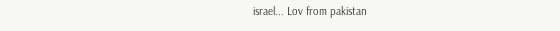israel... Lov from pakistan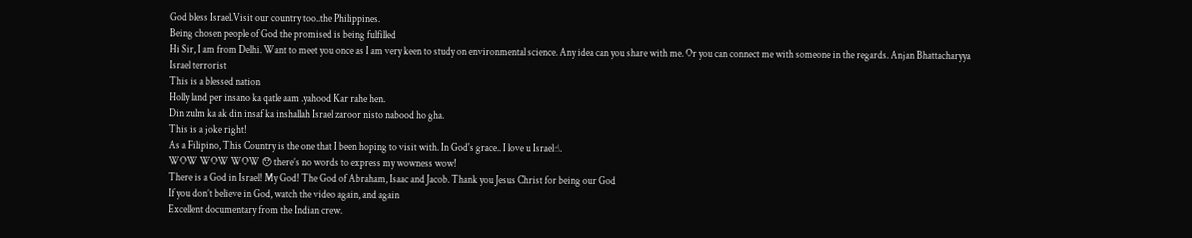God bless Israel.Visit our country too..the Philippines.
Being chosen people of God the promised is being fulfilled
Hi Sir, I am from Delhi. Want to meet you once as I am very keen to study on environmental science. Any idea can you share with me. Or you can connect me with someone in the regards. Anjan Bhattacharyya
Israel terrorist
This is a blessed nation
Holly land per insano ka qatle aam .yahood Kar rahe hen.
Din zulm ka ak din insaf ka inshallah Israel zaroor nisto nabood ho gha.
This is a joke right!
As a Filipino, This Country is the one that I been hoping to visit with. In God's grace.. I love u Israel☝.
WOW WOW WOW 😯 there’s no words to express my wowness wow!
There is a God in Israel! My God! The God of Abraham, Isaac and Jacob. Thank you Jesus Christ for being our God
If you don’t believe in God, watch the video again, and again
Excellent documentary from the Indian crew.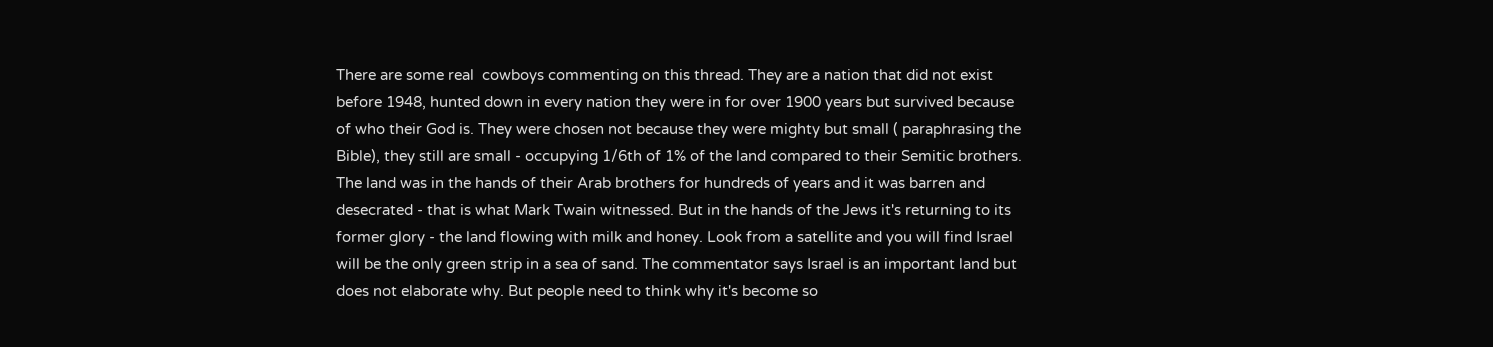There are some real  cowboys commenting on this thread. They are a nation that did not exist before 1948, hunted down in every nation they were in for over 1900 years but survived because of who their God is. They were chosen not because they were mighty but small ( paraphrasing the Bible), they still are small - occupying 1/6th of 1% of the land compared to their Semitic brothers. The land was in the hands of their Arab brothers for hundreds of years and it was barren and desecrated - that is what Mark Twain witnessed. But in the hands of the Jews it's returning to its former glory - the land flowing with milk and honey. Look from a satellite and you will find Israel will be the only green strip in a sea of sand. The commentator says Israel is an important land but does not elaborate why. But people need to think why it's become so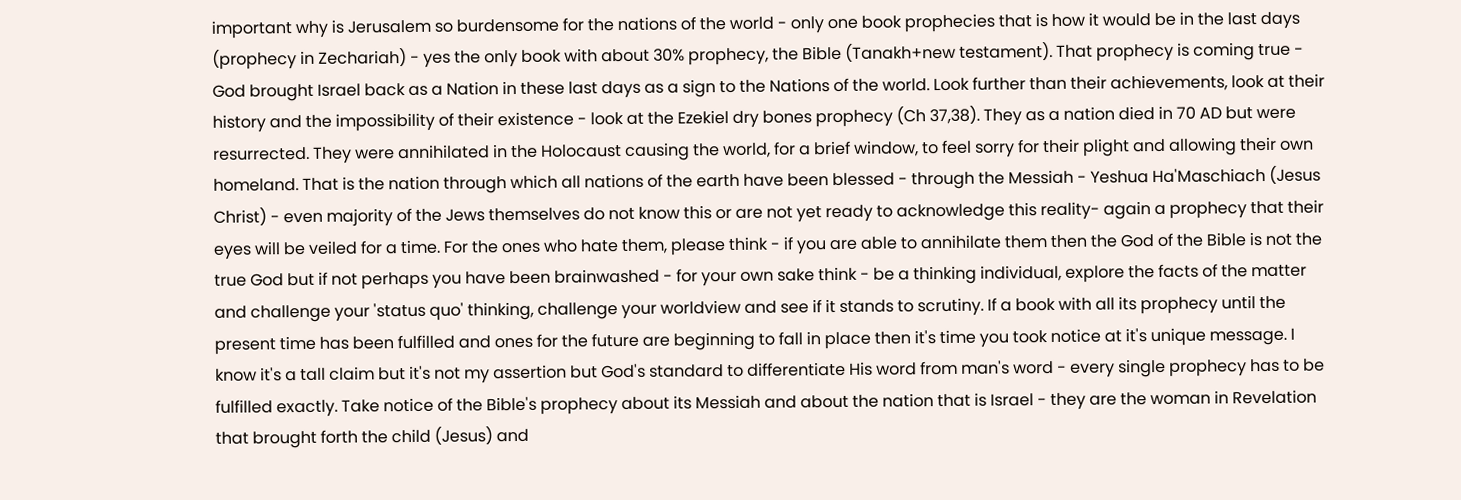important why is Jerusalem so burdensome for the nations of the world - only one book prophecies that is how it would be in the last days (prophecy in Zechariah) - yes the only book with about 30% prophecy, the Bible (Tanakh+new testament). That prophecy is coming true - God brought Israel back as a Nation in these last days as a sign to the Nations of the world. Look further than their achievements, look at their history and the impossibility of their existence - look at the Ezekiel dry bones prophecy (Ch 37,38). They as a nation died in 70 AD but were resurrected. They were annihilated in the Holocaust causing the world, for a brief window, to feel sorry for their plight and allowing their own homeland. That is the nation through which all nations of the earth have been blessed - through the Messiah - Yeshua Ha'Maschiach (Jesus Christ) - even majority of the Jews themselves do not know this or are not yet ready to acknowledge this reality- again a prophecy that their eyes will be veiled for a time. For the ones who hate them, please think - if you are able to annihilate them then the God of the Bible is not the true God but if not perhaps you have been brainwashed - for your own sake think - be a thinking individual, explore the facts of the matter and challenge your 'status quo' thinking, challenge your worldview and see if it stands to scrutiny. If a book with all its prophecy until the present time has been fulfilled and ones for the future are beginning to fall in place then it's time you took notice at it's unique message. I know it's a tall claim but it's not my assertion but God's standard to differentiate His word from man's word - every single prophecy has to be fulfilled exactly. Take notice of the Bible's prophecy about its Messiah and about the nation that is Israel - they are the woman in Revelation that brought forth the child (Jesus) and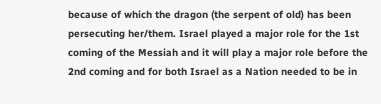because of which the dragon (the serpent of old) has been persecuting her/them. Israel played a major role for the 1st coming of the Messiah and it will play a major role before the 2nd coming and for both Israel as a Nation needed to be in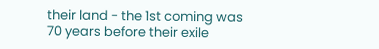their land - the 1st coming was 70 years before their exile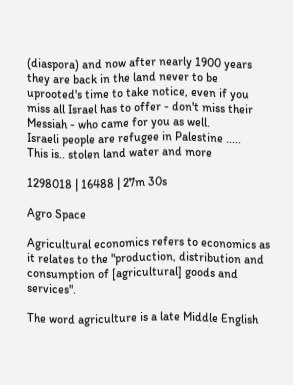(diaspora) and now after nearly 1900 years they are back in the land never to be uprooted's time to take notice, even if you miss all Israel has to offer - don't miss their Messiah - who came for you as well.
Israeli people are refugee in Palestine .....
This is.. stolen land water and more

1298018 | 16488 | 27m 30s

Agro Space

Agricultural economics refers to economics as it relates to the "production, distribution and consumption of [agricultural] goods and services".

The word agriculture is a late Middle English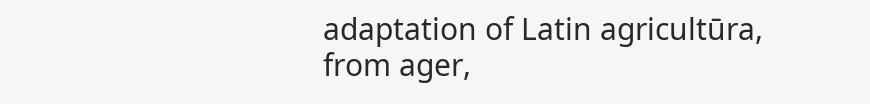adaptation of Latin agricultūra, from ager,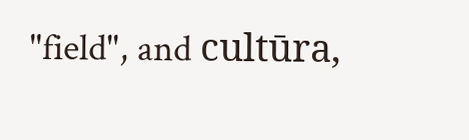"field", and cultūra,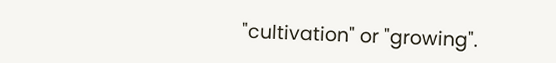"cultivation" or "growing".